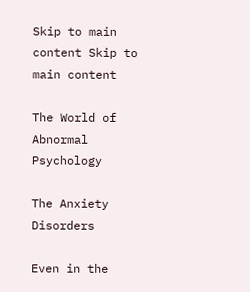Skip to main content Skip to main content

The World of Abnormal Psychology

The Anxiety Disorders

Even in the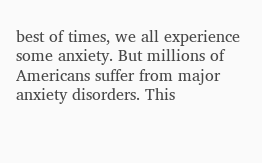best of times, we all experience some anxiety. But millions of Americans suffer from major anxiety disorders. This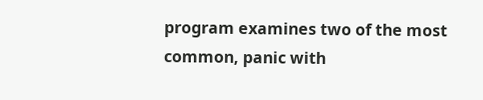program examines two of the most common, panic with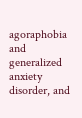agoraphobia and generalized anxiety disorder, and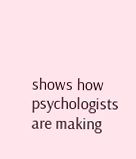shows how psychologists are making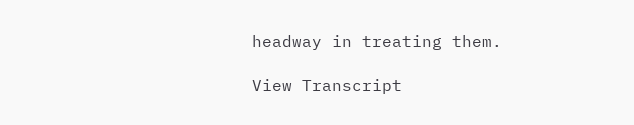headway in treating them.

View Transcript